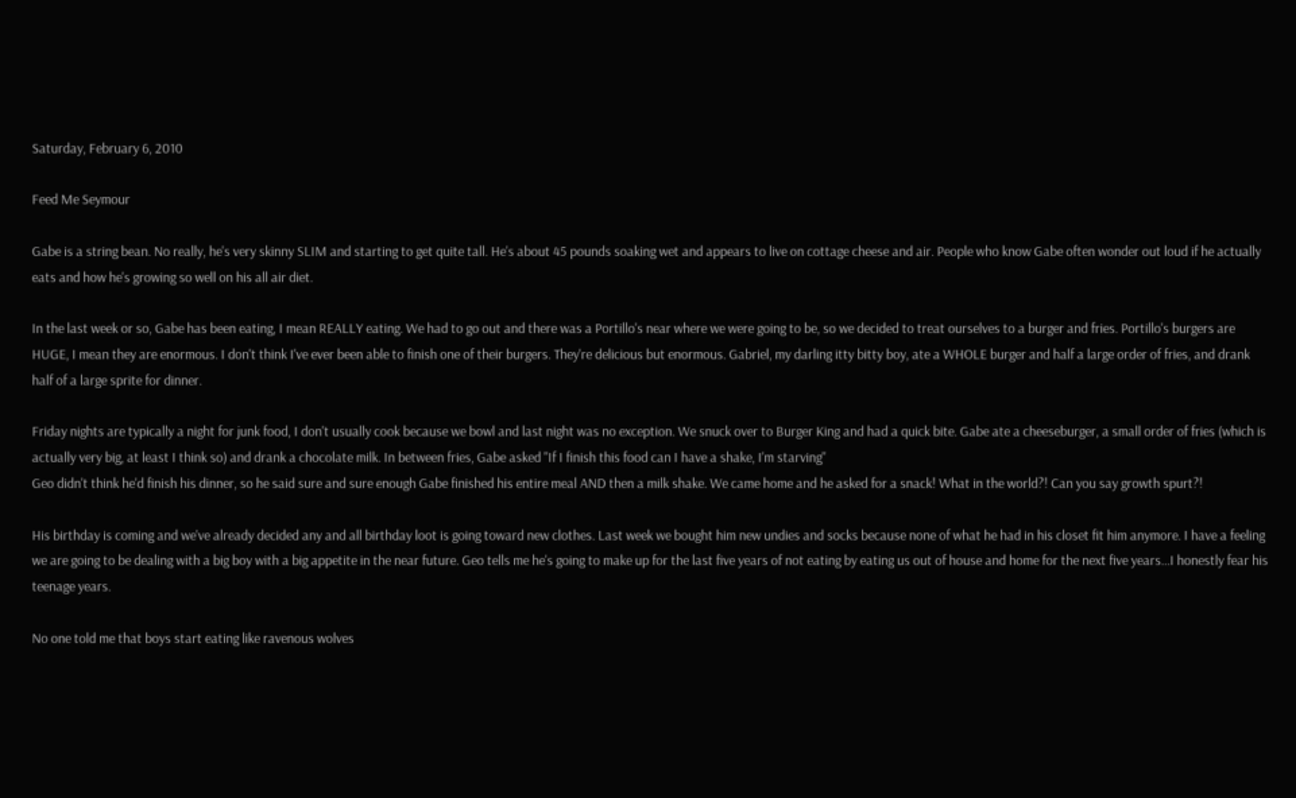Saturday, February 6, 2010

Feed Me Seymour

Gabe is a string bean. No really, he's very skinny SLIM and starting to get quite tall. He's about 45 pounds soaking wet and appears to live on cottage cheese and air. People who know Gabe often wonder out loud if he actually eats and how he's growing so well on his all air diet.

In the last week or so, Gabe has been eating, I mean REALLY eating. We had to go out and there was a Portillo's near where we were going to be, so we decided to treat ourselves to a burger and fries. Portillo's burgers are HUGE, I mean they are enormous. I don't think I've ever been able to finish one of their burgers. They're delicious but enormous. Gabriel, my darling itty bitty boy, ate a WHOLE burger and half a large order of fries, and drank half of a large sprite for dinner.

Friday nights are typically a night for junk food, I don't usually cook because we bowl and last night was no exception. We snuck over to Burger King and had a quick bite. Gabe ate a cheeseburger, a small order of fries (which is actually very big, at least I think so) and drank a chocolate milk. In between fries, Gabe asked "If I finish this food can I have a shake, I'm starving"
Geo didn't think he'd finish his dinner, so he said sure and sure enough Gabe finished his entire meal AND then a milk shake. We came home and he asked for a snack! What in the world?! Can you say growth spurt?!

His birthday is coming and we've already decided any and all birthday loot is going toward new clothes. Last week we bought him new undies and socks because none of what he had in his closet fit him anymore. I have a feeling we are going to be dealing with a big boy with a big appetite in the near future. Geo tells me he's going to make up for the last five years of not eating by eating us out of house and home for the next five years...I honestly fear his teenage years.

No one told me that boys start eating like ravenous wolves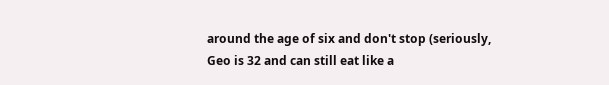around the age of six and don't stop (seriously, Geo is 32 and can still eat like a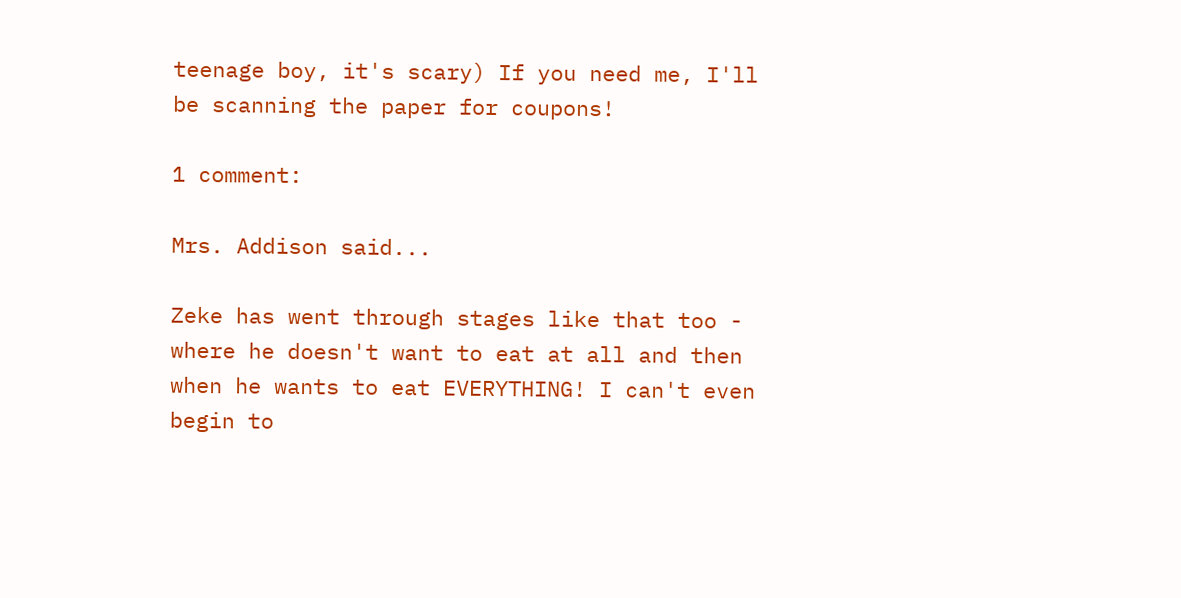teenage boy, it's scary) If you need me, I'll be scanning the paper for coupons!

1 comment:

Mrs. Addison said...

Zeke has went through stages like that too - where he doesn't want to eat at all and then when he wants to eat EVERYTHING! I can't even begin to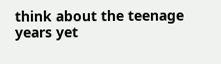think about the teenage years yet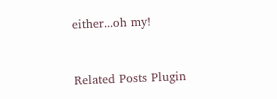either...oh my!


Related Posts Plugin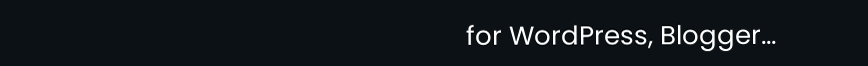for WordPress, Blogger...